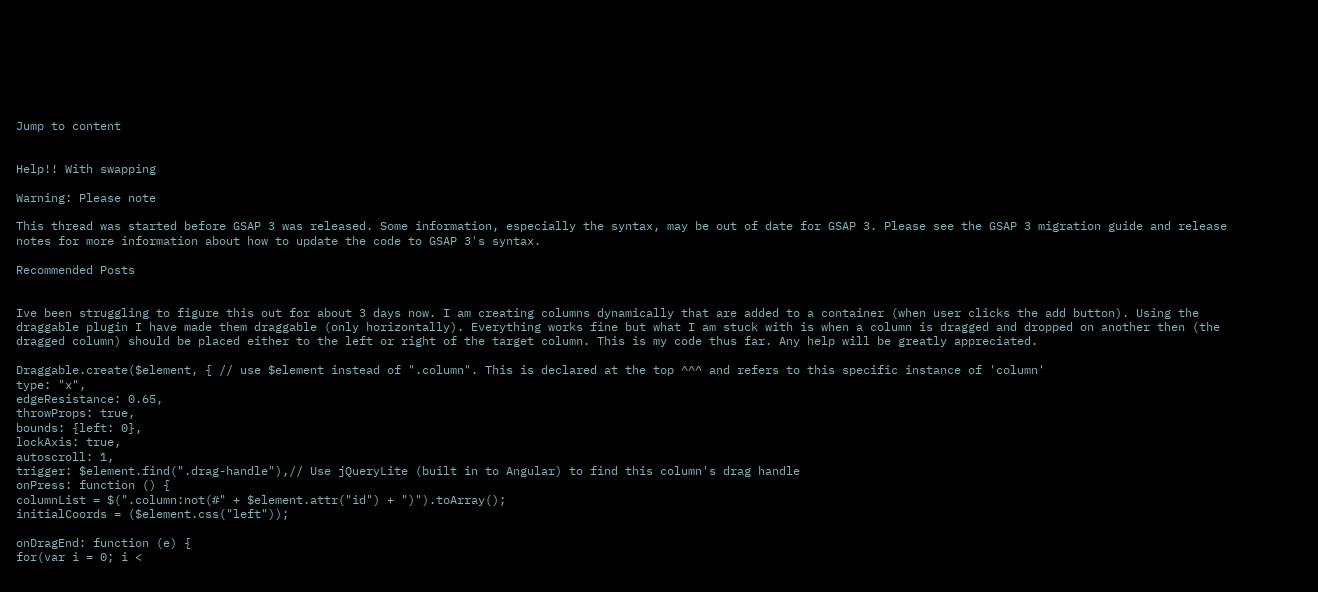Jump to content


Help!! With swapping

Warning: Please note

This thread was started before GSAP 3 was released. Some information, especially the syntax, may be out of date for GSAP 3. Please see the GSAP 3 migration guide and release notes for more information about how to update the code to GSAP 3's syntax.

Recommended Posts


Ive been struggling to figure this out for about 3 days now. I am creating columns dynamically that are added to a container (when user clicks the add button). Using the draggable plugin I have made them draggable (only horizontally). Everything works fine but what I am stuck with is when a column is dragged and dropped on another then (the dragged column) should be placed either to the left or right of the target column. This is my code thus far. Any help will be greatly appreciated.

Draggable.create($element, { // use $element instead of ".column". This is declared at the top ^^^ and refers to this specific instance of 'column'
type: "x",
edgeResistance: 0.65,
throwProps: true,
bounds: {left: 0},
lockAxis: true,
autoscroll: 1,
trigger: $element.find(".drag-handle"),// Use jQueryLite (built in to Angular) to find this column's drag handle
onPress: function () {
columnList = $(".column:not(#" + $element.attr("id") + ")").toArray();
initialCoords = ($element.css("left"));

onDragEnd: function (e) {
for(var i = 0; i <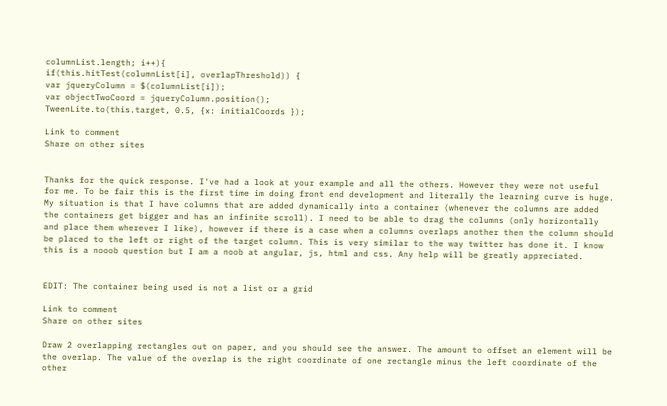columnList.length; i++){
if(this.hitTest(columnList[i], overlapThreshold)) {
var jqueryColumn = $(columnList[i]);
var objectTwoCoord = jqueryColumn.position();
TweenLite.to(this.target, 0.5, {x: initialCoords });

Link to comment
Share on other sites


Thanks for the quick response. I've had a look at your example and all the others. However they were not useful for me. To be fair this is the first time im doing front end development and literally the learning curve is huge. My situation is that I have columns that are added dynamically into a container (whenever the columns are added the containers get bigger and has an infinite scroll). I need to be able to drag the columns (only horizontally and place them wherever I like), however if there is a case when a columns overlaps another then the column should be placed to the left or right of the target column. This is very similar to the way twitter has done it. I know this is a nooob question but I am a noob at angular, js, html and css. Any help will be greatly appreciated.


EDIT: The container being used is not a list or a grid

Link to comment
Share on other sites

Draw 2 overlapping rectangles out on paper, and you should see the answer. The amount to offset an element will be the overlap. The value of the overlap is the right coordinate of one rectangle minus the left coordinate of the other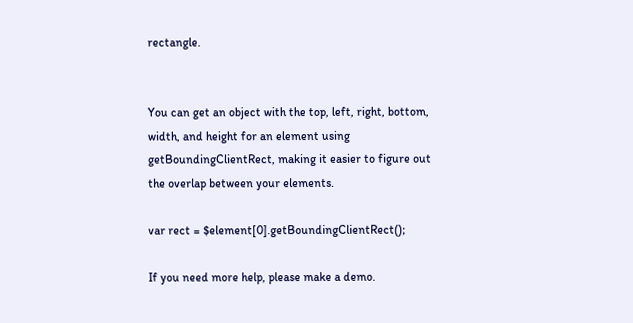rectangle.


You can get an object with the top, left, right, bottom, width, and height for an element using getBoundingClientRect, making it easier to figure out the overlap between your elements.

var rect = $element[0].getBoundingClientRect();

If you need more help, please make a demo.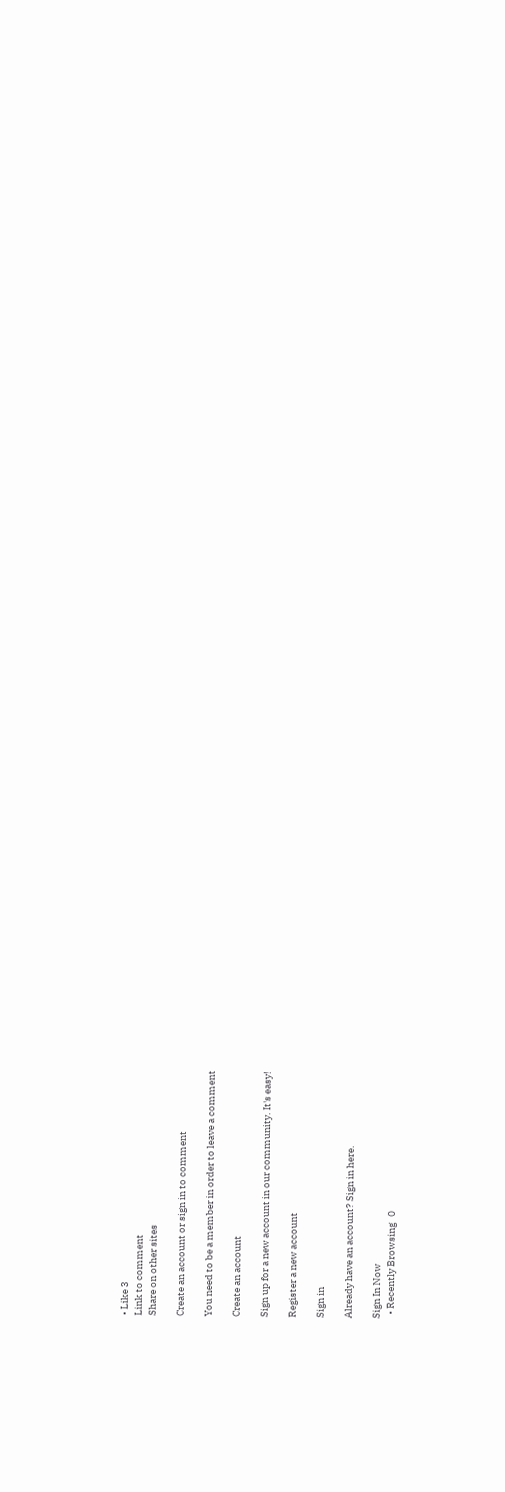• Like 3
Link to comment
Share on other sites

Create an account or sign in to comment

You need to be a member in order to leave a comment

Create an account

Sign up for a new account in our community. It's easy!

Register a new account

Sign in

Already have an account? Sign in here.

Sign In Now
  • Recently Browsing   0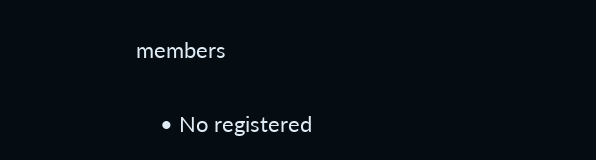members

    • No registered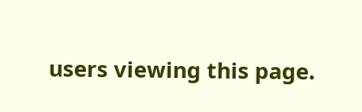users viewing this page.